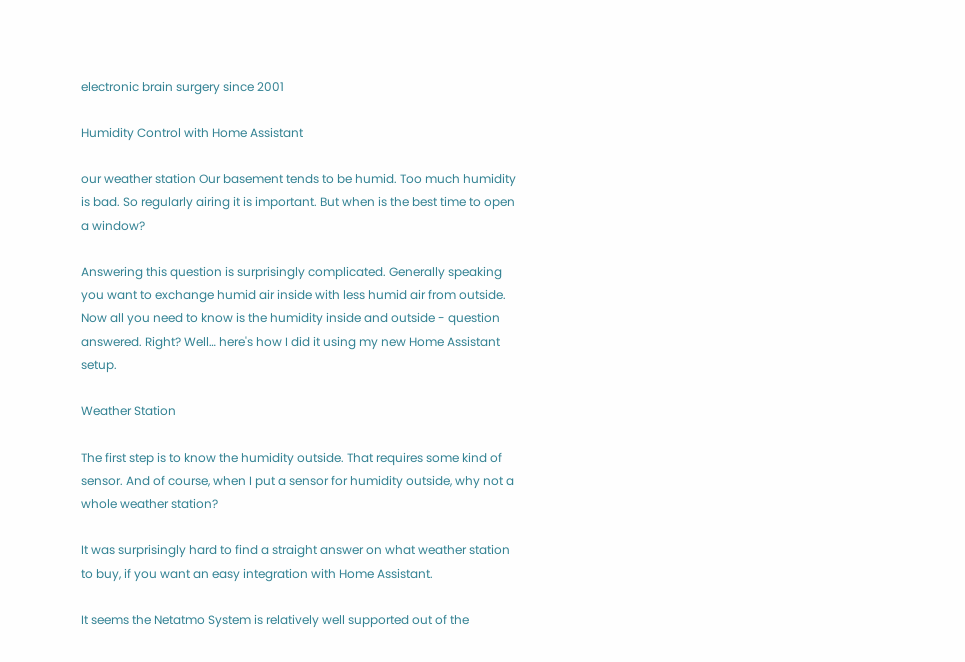electronic brain surgery since 2001

Humidity Control with Home Assistant

our weather station Our basement tends to be humid. Too much humidity is bad. So regularly airing it is important. But when is the best time to open a window?

Answering this question is surprisingly complicated. Generally speaking you want to exchange humid air inside with less humid air from outside. Now all you need to know is the humidity inside and outside - question answered. Right? Well… here's how I did it using my new Home Assistant setup.

Weather Station

The first step is to know the humidity outside. That requires some kind of sensor. And of course, when I put a sensor for humidity outside, why not a whole weather station?

It was surprisingly hard to find a straight answer on what weather station to buy, if you want an easy integration with Home Assistant.

It seems the Netatmo System is relatively well supported out of the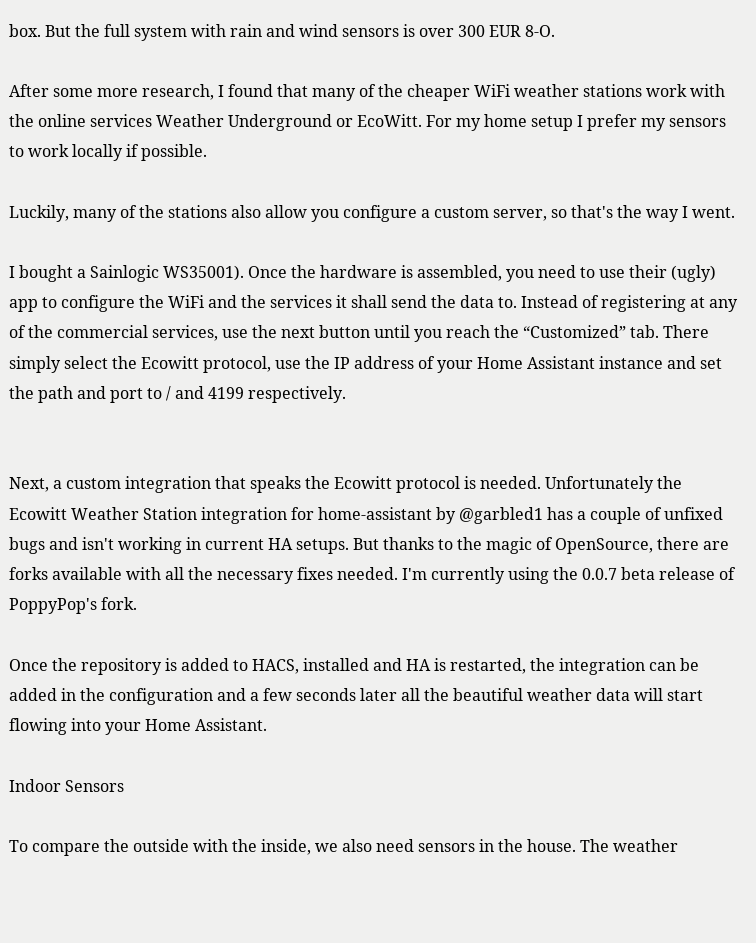box. But the full system with rain and wind sensors is over 300 EUR 8-O.

After some more research, I found that many of the cheaper WiFi weather stations work with the online services Weather Underground or EcoWitt. For my home setup I prefer my sensors to work locally if possible.

Luckily, many of the stations also allow you configure a custom server, so that's the way I went.

I bought a Sainlogic WS35001). Once the hardware is assembled, you need to use their (ugly) app to configure the WiFi and the services it shall send the data to. Instead of registering at any of the commercial services, use the next button until you reach the “Customized” tab. There simply select the Ecowitt protocol, use the IP address of your Home Assistant instance and set the path and port to / and 4199 respectively.


Next, a custom integration that speaks the Ecowitt protocol is needed. Unfortunately the Ecowitt Weather Station integration for home-assistant by @garbled1 has a couple of unfixed bugs and isn't working in current HA setups. But thanks to the magic of OpenSource, there are forks available with all the necessary fixes needed. I'm currently using the 0.0.7 beta release of PoppyPop's fork.

Once the repository is added to HACS, installed and HA is restarted, the integration can be added in the configuration and a few seconds later all the beautiful weather data will start flowing into your Home Assistant.

Indoor Sensors

To compare the outside with the inside, we also need sensors in the house. The weather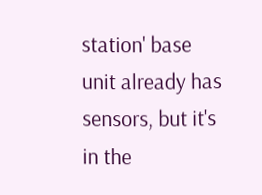station' base unit already has sensors, but it's in the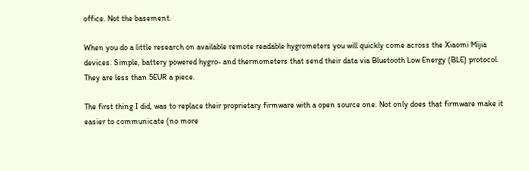office. Not the basement.

When you do a little research on available remote readable hygrometers you will quickly come across the Xiaomi Mijia devices. Simple, battery powered hygro- and thermometers that send their data via Bluetooth Low Energy (BLE) protocol. They are less than 5EUR a piece.

The first thing I did, was to replace their proprietary firmware with a open source one. Not only does that firmware make it easier to communicate (no more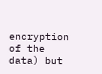encryption of the data) but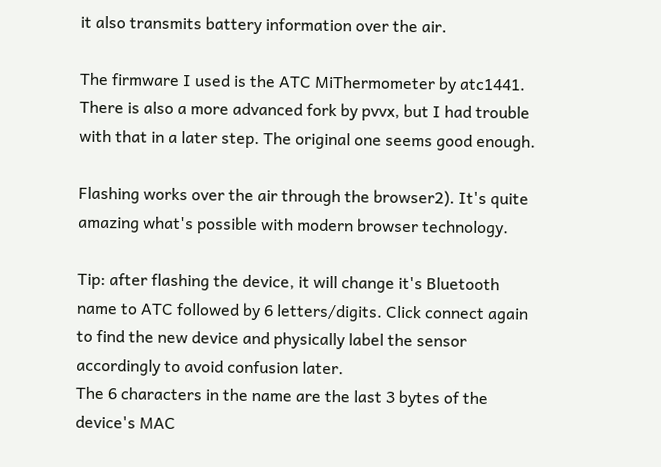it also transmits battery information over the air.

The firmware I used is the ATC MiThermometer by atc1441. There is also a more advanced fork by pvvx, but I had trouble with that in a later step. The original one seems good enough.

Flashing works over the air through the browser2). It's quite amazing what's possible with modern browser technology.

Tip: after flashing the device, it will change it's Bluetooth name to ATC followed by 6 letters/digits. Click connect again to find the new device and physically label the sensor accordingly to avoid confusion later.
The 6 characters in the name are the last 3 bytes of the device's MAC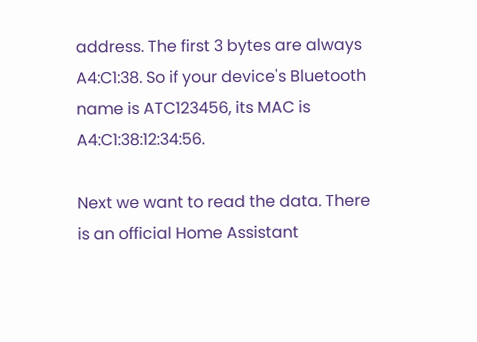address. The first 3 bytes are always A4:C1:38. So if your device's Bluetooth name is ATC123456, its MAC is A4:C1:38:12:34:56.

Next we want to read the data. There is an official Home Assistant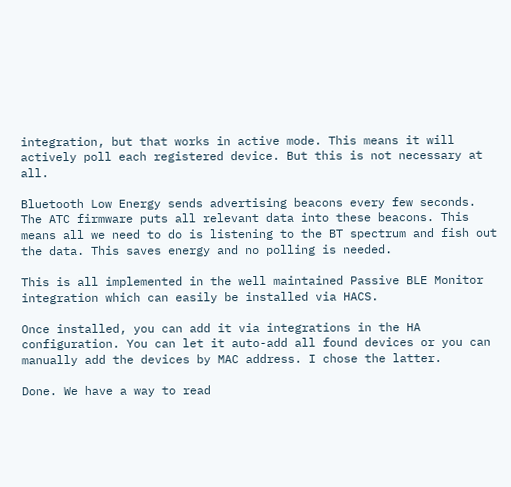integration, but that works in active mode. This means it will actively poll each registered device. But this is not necessary at all.

Bluetooth Low Energy sends advertising beacons every few seconds. The ATC firmware puts all relevant data into these beacons. This means all we need to do is listening to the BT spectrum and fish out the data. This saves energy and no polling is needed.

This is all implemented in the well maintained Passive BLE Monitor integration which can easily be installed via HACS.

Once installed, you can add it via integrations in the HA configuration. You can let it auto-add all found devices or you can manually add the devices by MAC address. I chose the latter.

Done. We have a way to read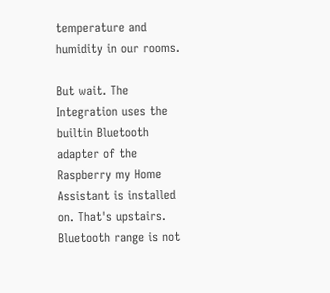temperature and humidity in our rooms.

But wait. The Integration uses the builtin Bluetooth adapter of the Raspberry my Home Assistant is installed on. That's upstairs. Bluetooth range is not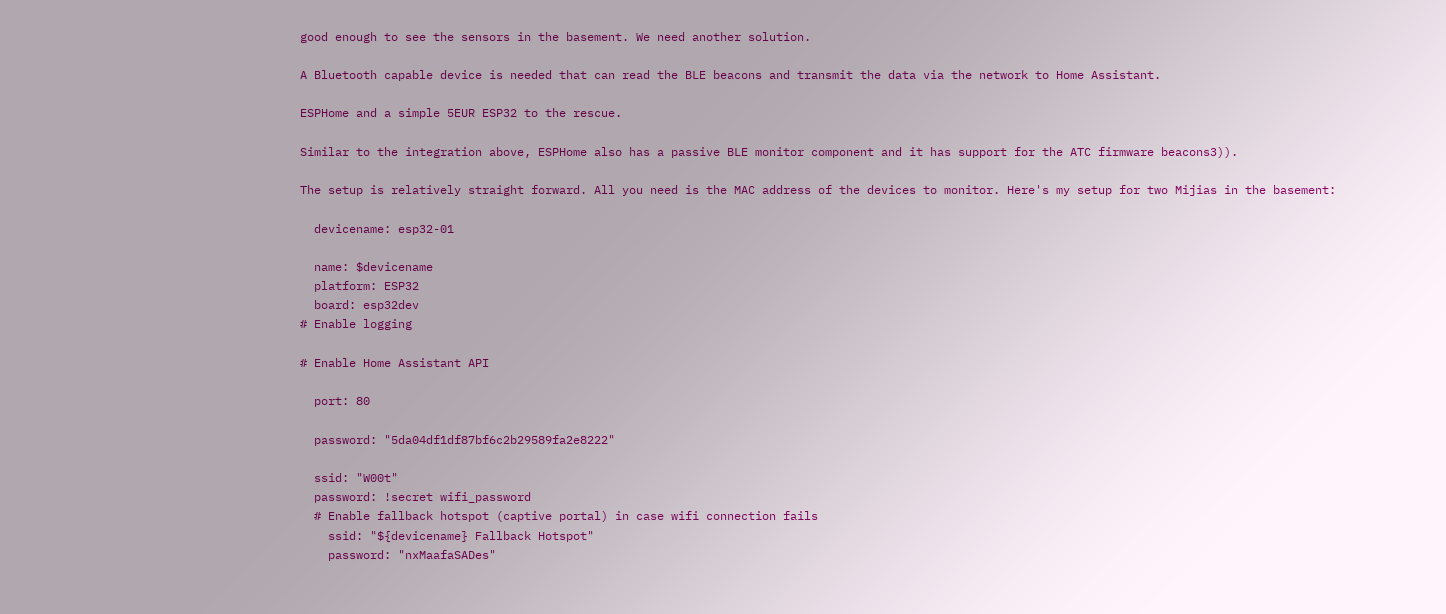good enough to see the sensors in the basement. We need another solution.

A Bluetooth capable device is needed that can read the BLE beacons and transmit the data via the network to Home Assistant.

ESPHome and a simple 5EUR ESP32 to the rescue.

Similar to the integration above, ESPHome also has a passive BLE monitor component and it has support for the ATC firmware beacons3)).

The setup is relatively straight forward. All you need is the MAC address of the devices to monitor. Here's my setup for two Mijias in the basement:

  devicename: esp32-01

  name: $devicename
  platform: ESP32
  board: esp32dev
# Enable logging

# Enable Home Assistant API

  port: 80

  password: "5da04df1df87bf6c2b29589fa2e8222"

  ssid: "W00t"
  password: !secret wifi_password
  # Enable fallback hotspot (captive portal) in case wifi connection fails
    ssid: "${devicename} Fallback Hotspot"
    password: "nxMaafaSADes"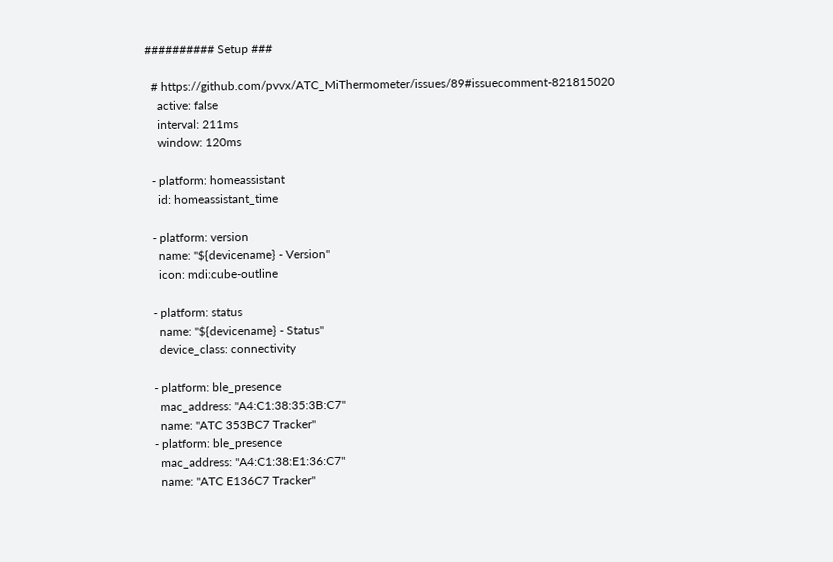########## Setup ###

  # https://github.com/pvvx/ATC_MiThermometer/issues/89#issuecomment-821815020
    active: false
    interval: 211ms
    window: 120ms

  - platform: homeassistant
    id: homeassistant_time

  - platform: version
    name: "${devicename} - Version"
    icon: mdi:cube-outline

  - platform: status
    name: "${devicename} - Status"
    device_class: connectivity

  - platform: ble_presence
    mac_address: "A4:C1:38:35:3B:C7"
    name: "ATC 353BC7 Tracker"
  - platform: ble_presence
    mac_address: "A4:C1:38:E1:36:C7"
    name: "ATC E136C7 Tracker"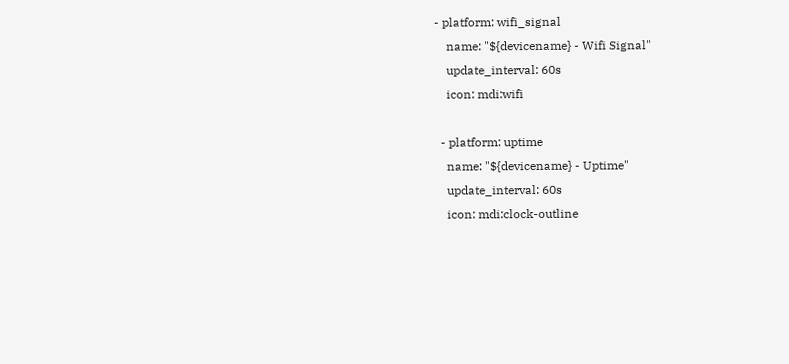- platform: wifi_signal
    name: "${devicename} - Wifi Signal"
    update_interval: 60s
    icon: mdi:wifi

  - platform: uptime
    name: "${devicename} - Uptime"
    update_interval: 60s
    icon: mdi:clock-outline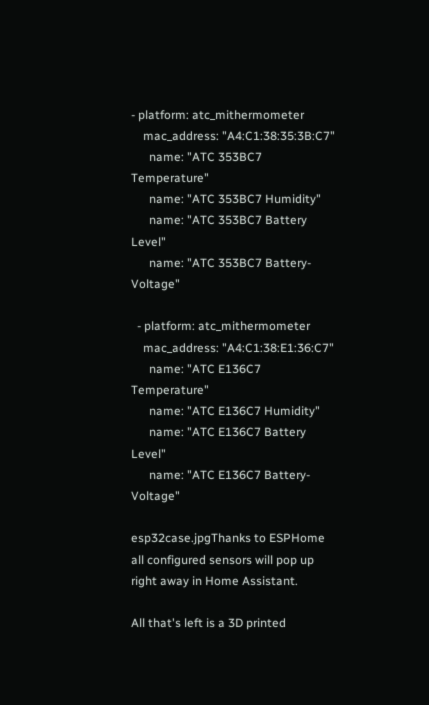- platform: atc_mithermometer
    mac_address: "A4:C1:38:35:3B:C7"
      name: "ATC 353BC7 Temperature"
      name: "ATC 353BC7 Humidity"
      name: "ATC 353BC7 Battery Level"
      name: "ATC 353BC7 Battery-Voltage"

  - platform: atc_mithermometer
    mac_address: "A4:C1:38:E1:36:C7"
      name: "ATC E136C7 Temperature"
      name: "ATC E136C7 Humidity"
      name: "ATC E136C7 Battery Level"
      name: "ATC E136C7 Battery-Voltage"

esp32case.jpgThanks to ESPHome all configured sensors will pop up right away in Home Assistant.

All that's left is a 3D printed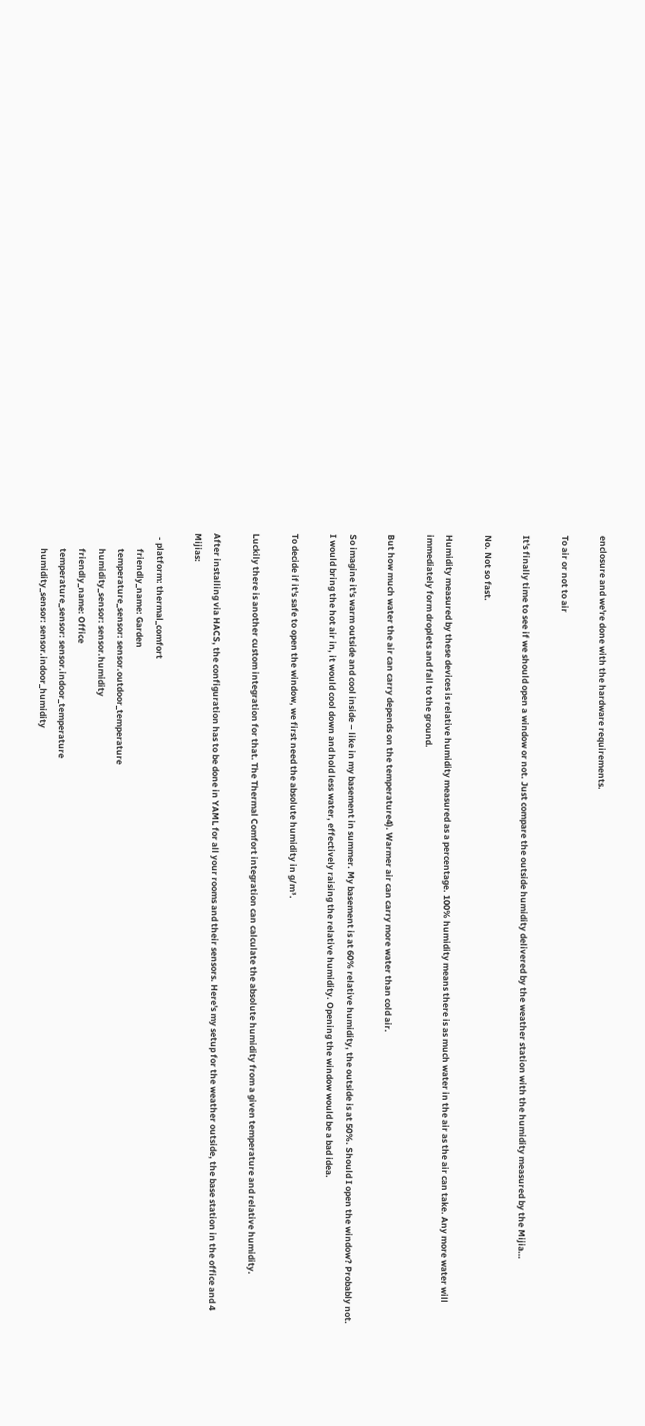enclosure and we're done with the hardware requirements.

To air or not to air

It's finally time to see if we should open a window or not. Just compare the outside humidity delivered by the weather station with the humidity measured by the Mijia…

No. Not so fast.

Humidity measured by these devices is relative humidity measured as a percentage. 100% humidity means there is as much water in the air as the air can take. Any more water will immediately form droplets and fall to the ground.

But how much water the air can carry depends on the temperature4). Warmer air can carry more water than cold air.

So imagine it's warm outside and cool inside – like in my basement in summer. My basement is at 60% relative humidity, the outside is at 50%. Should I open the window? Probably not. I would bring the hot air in, it would cool down and hold less water, effectively raising the relative humidity. Opening the window would be a bad idea.

To decide if it's safe to open the window, we first need the absolute humidity in g/m³.

Luckily there is another custom integration for that. The Thermal Comfort integration can calculate the absolute humidity from a given temperature and relative humidity.

After installing via HACS, the configuration has to be done in YAML for all your rooms and their sensors. Here's my setup for the weather outside, the base station in the office and 4 Mijias:

  - platform: thermal_comfort
        friendly_name: Garden
        temperature_sensor: sensor.outdoor_temperature
        humidity_sensor: sensor.humidity
        friendly_name: Office
        temperature_sensor: sensor.indoor_temperature
        humidity_sensor: sensor.indoor_humidity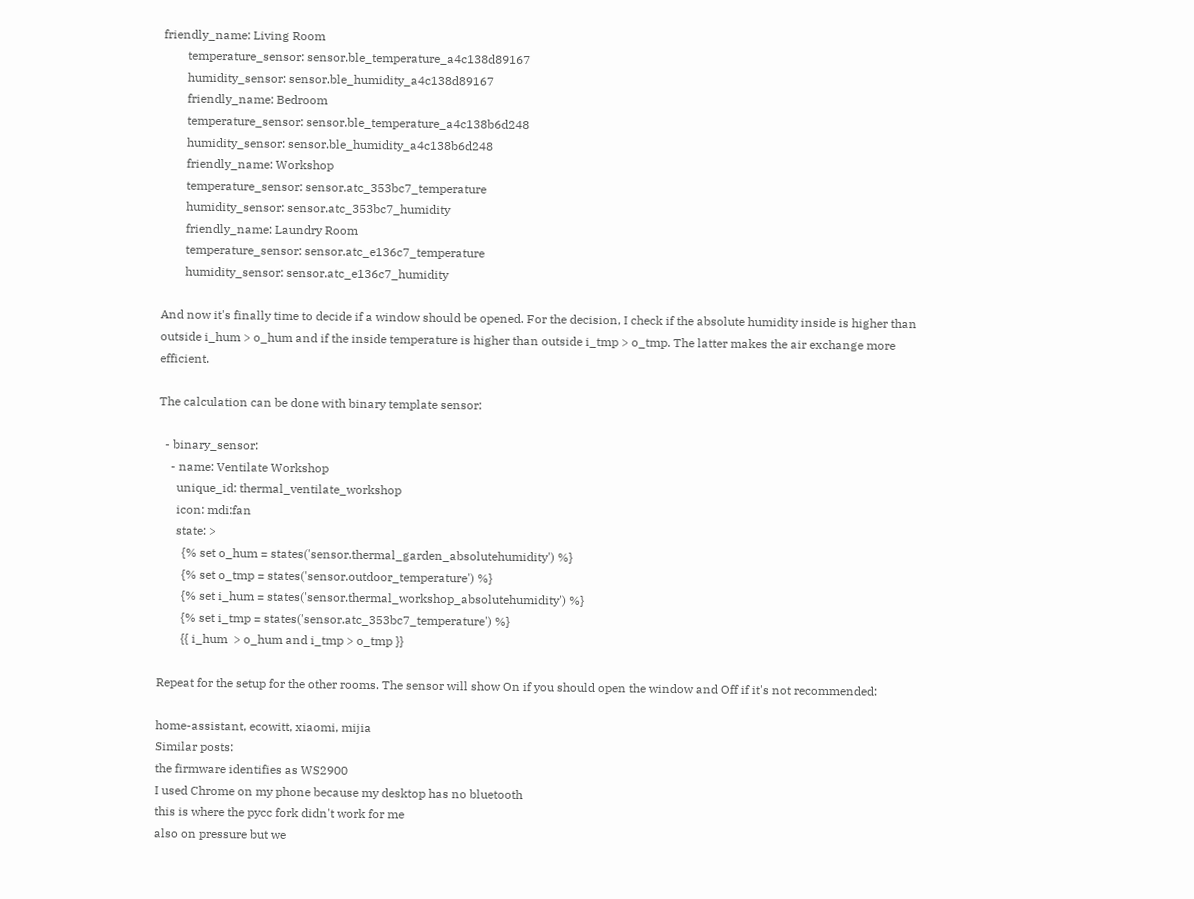friendly_name: Living Room
        temperature_sensor: sensor.ble_temperature_a4c138d89167
        humidity_sensor: sensor.ble_humidity_a4c138d89167
        friendly_name: Bedroom
        temperature_sensor: sensor.ble_temperature_a4c138b6d248
        humidity_sensor: sensor.ble_humidity_a4c138b6d248
        friendly_name: Workshop
        temperature_sensor: sensor.atc_353bc7_temperature
        humidity_sensor: sensor.atc_353bc7_humidity
        friendly_name: Laundry Room
        temperature_sensor: sensor.atc_e136c7_temperature
        humidity_sensor: sensor.atc_e136c7_humidity

And now it's finally time to decide if a window should be opened. For the decision, I check if the absolute humidity inside is higher than outside i_hum > o_hum and if the inside temperature is higher than outside i_tmp > o_tmp. The latter makes the air exchange more efficient.

The calculation can be done with binary template sensor:

  - binary_sensor:
    - name: Ventilate Workshop
      unique_id: thermal_ventilate_workshop
      icon: mdi:fan
      state: >
        {% set o_hum = states('sensor.thermal_garden_absolutehumidity') %}
        {% set o_tmp = states('sensor.outdoor_temperature') %}
        {% set i_hum = states('sensor.thermal_workshop_absolutehumidity') %}
        {% set i_tmp = states('sensor.atc_353bc7_temperature') %}
        {{ i_hum  > o_hum and i_tmp > o_tmp }}

Repeat for the setup for the other rooms. The sensor will show On if you should open the window and Off if it's not recommended:

home-assistant, ecowitt, xiaomi, mijia
Similar posts:
the firmware identifies as WS2900
I used Chrome on my phone because my desktop has no bluetooth
this is where the pycc fork didn't work for me
also on pressure but we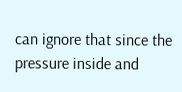can ignore that since the pressure inside and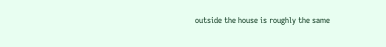outside the house is roughly the same